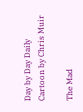Day by Day Daily Cartoon by Chris Muir

The Mad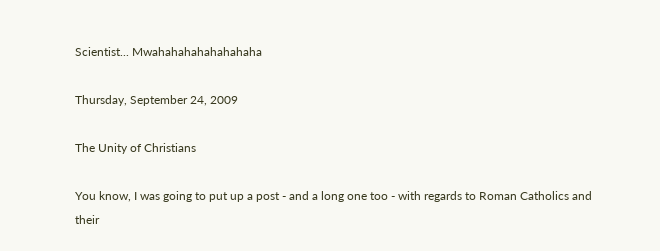Scientist... Mwahahahahahahahaha

Thursday, September 24, 2009

The Unity of Christians

You know, I was going to put up a post - and a long one too - with regards to Roman Catholics and their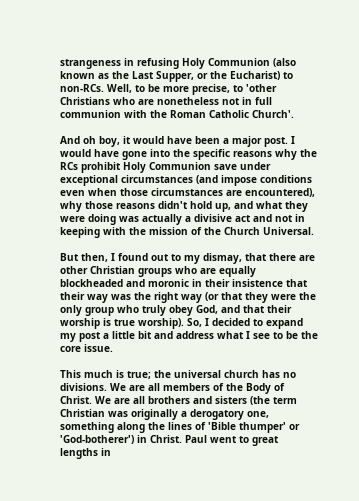strangeness in refusing Holy Communion (also known as the Last Supper, or the Eucharist) to non-RCs. Well, to be more precise, to 'other Christians who are nonetheless not in full communion with the Roman Catholic Church'.

And oh boy, it would have been a major post. I would have gone into the specific reasons why the RCs prohibit Holy Communion save under exceptional circumstances (and impose conditions even when those circumstances are encountered), why those reasons didn't hold up, and what they were doing was actually a divisive act and not in keeping with the mission of the Church Universal.

But then, I found out to my dismay, that there are other Christian groups who are equally blockheaded and moronic in their insistence that their way was the right way (or that they were the only group who truly obey God, and that their
worship is true worship). So, I decided to expand my post a little bit and address what I see to be the core issue.

This much is true; the universal church has no divisions. We are all members of the Body of Christ. We are all brothers and sisters (the term Christian was originally a derogatory one, something along the lines of 'Bible thumper' or 'God-botherer') in Christ. Paul went to great lengths in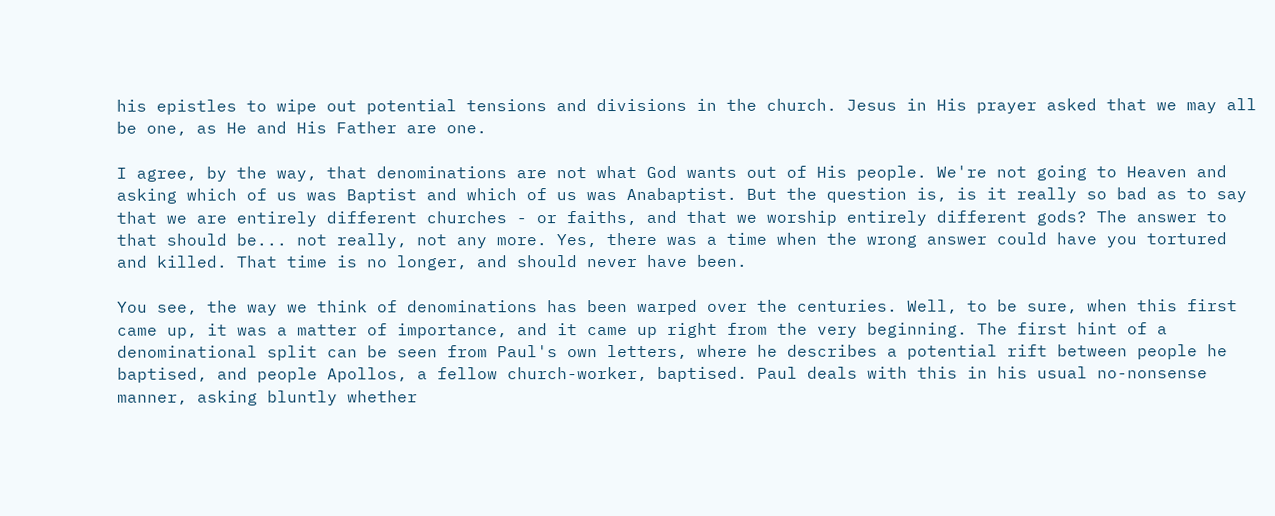his epistles to wipe out potential tensions and divisions in the church. Jesus in His prayer asked that we may all be one, as He and His Father are one.

I agree, by the way, that denominations are not what God wants out of His people. We're not going to Heaven and asking which of us was Baptist and which of us was Anabaptist. But the question is, is it really so bad as to say that we are entirely different churches - or faiths, and that we worship entirely different gods? The answer to that should be... not really, not any more. Yes, there was a time when the wrong answer could have you tortured and killed. That time is no longer, and should never have been.

You see, the way we think of denominations has been warped over the centuries. Well, to be sure, when this first came up, it was a matter of importance, and it came up right from the very beginning. The first hint of a denominational split can be seen from Paul's own letters, where he describes a potential rift between people he baptised, and people Apollos, a fellow church-worker, baptised. Paul deals with this in his usual no-nonsense manner, asking bluntly whether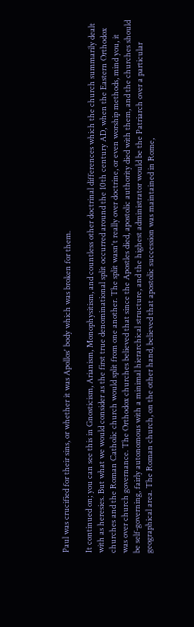Paul was crucified for their sins, or whether it was Apollos' body which was broken for them.

It continued on; you can see this in Gnosticism, Arianism, Monophysitism, and countless other doctrinal differences which the church summarily dealt with as heresies. But what we would consider as the first true denominational split occurred around the 10th century AD, when the Eastern Orthodox churches and the Roman Catholic church would split from one another. The split wasn't really over doctrine, or even worship methods, mind you, it was over church governance. The Orthodox churches believed that since the Apostles died, apostolic authority died with them, and the churches should be self-governing, fairly autonomous with a minimal hierarchical structure, and the highest administrator would be the Patriarch over a particular geographical area. The Roman church, on the other hand, believed that apostolic succession was maintained in Rome,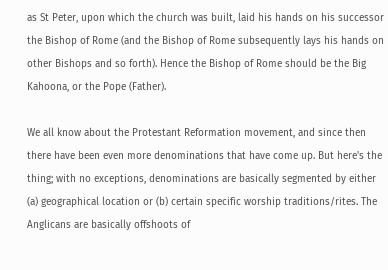as St Peter, upon which the church was built, laid his hands on his successor the Bishop of Rome (and the Bishop of Rome subsequently lays his hands on other Bishops and so forth). Hence the Bishop of Rome should be the Big Kahoona, or the Pope (Father).

We all know about the Protestant Reformation movement, and since then there have been even more denominations that have come up. But here's the thing; with no exceptions, denominations are basically segmented by either (a) geographical location or (b) certain specific worship traditions/rites. The Anglicans are basically offshoots of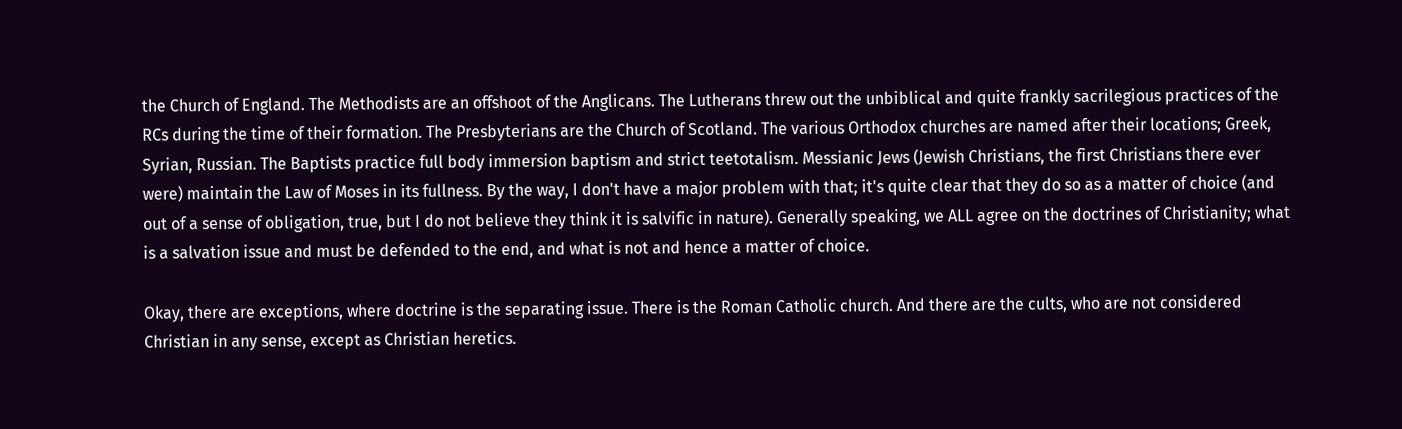the Church of England. The Methodists are an offshoot of the Anglicans. The Lutherans threw out the unbiblical and quite frankly sacrilegious practices of the RCs during the time of their formation. The Presbyterians are the Church of Scotland. The various Orthodox churches are named after their locations; Greek, Syrian, Russian. The Baptists practice full body immersion baptism and strict teetotalism. Messianic Jews (Jewish Christians, the first Christians there ever were) maintain the Law of Moses in its fullness. By the way, I don't have a major problem with that; it's quite clear that they do so as a matter of choice (and out of a sense of obligation, true, but I do not believe they think it is salvific in nature). Generally speaking, we ALL agree on the doctrines of Christianity; what is a salvation issue and must be defended to the end, and what is not and hence a matter of choice.

Okay, there are exceptions, where doctrine is the separating issue. There is the Roman Catholic church. And there are the cults, who are not considered Christian in any sense, except as Christian heretics.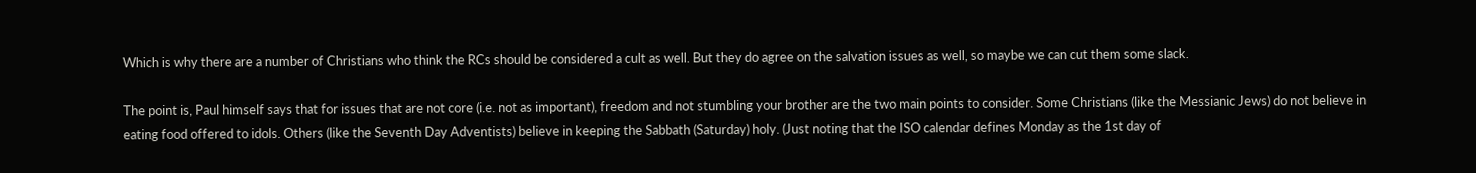Which is why there are a number of Christians who think the RCs should be considered a cult as well. But they do agree on the salvation issues as well, so maybe we can cut them some slack.

The point is, Paul himself says that for issues that are not core (i.e. not as important), freedom and not stumbling your brother are the two main points to consider. Some Christians (like the Messianic Jews) do not believe in eating food offered to idols. Others (like the Seventh Day Adventists) believe in keeping the Sabbath (Saturday) holy. (Just noting that the ISO calendar defines Monday as the 1st day of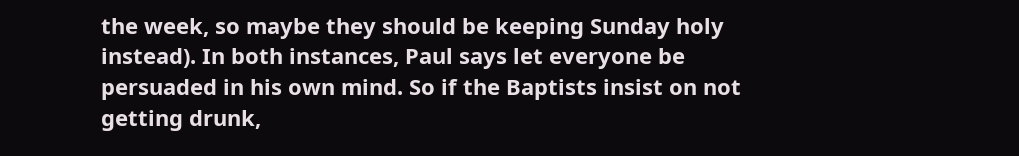the week, so maybe they should be keeping Sunday holy instead). In both instances, Paul says let everyone be persuaded in his own mind. So if the Baptists insist on not getting drunk,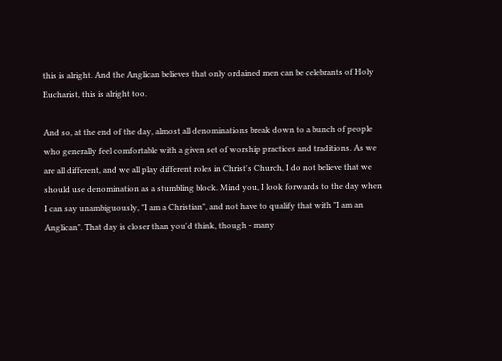this is alright. And the Anglican believes that only ordained men can be celebrants of Holy Eucharist, this is alright too.

And so, at the end of the day, almost all denominations break down to a bunch of people who generally feel comfortable with a given set of worship practices and traditions. As we are all different, and we all play different roles in Christ's Church, I do not believe that we should use denomination as a stumbling block. Mind you, I look forwards to the day when I can say unambiguously, "I am a Christian", and not have to qualify that with "I am an Anglican". That day is closer than you'd think, though - many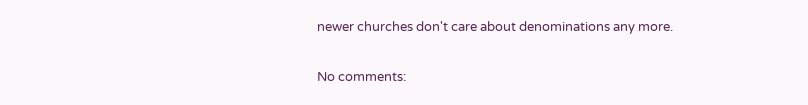newer churches don't care about denominations any more.

No comments: